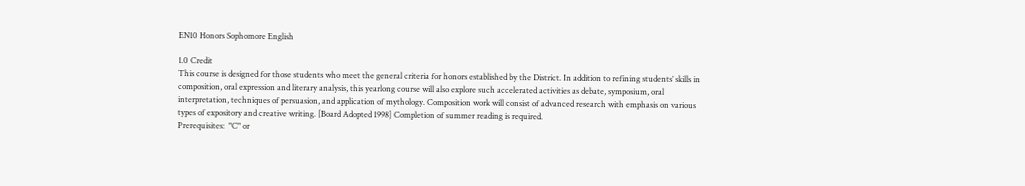EN10 Honors Sophomore English

1.0 Credit
This course is designed for those students who meet the general criteria for honors established by the District. In addition to refining students’ skills in composition, oral expression and literary analysis, this yearlong course will also explore such accelerated activities as debate, symposium, oral interpretation, techniques of persuasion, and application of mythology. Composition work will consist of advanced research with emphasis on various types of expository and creative writing. [Board Adopted 1998] Completion of summer reading is required.
Prerequisites:  "C" or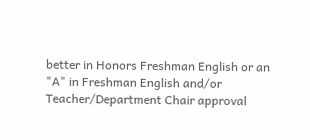better in Honors Freshman English or an "A" in Freshman English and/or Teacher/Department Chair approval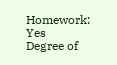Homework:  Yes
Degree of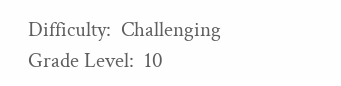Difficulty:  Challenging
Grade Level:  10